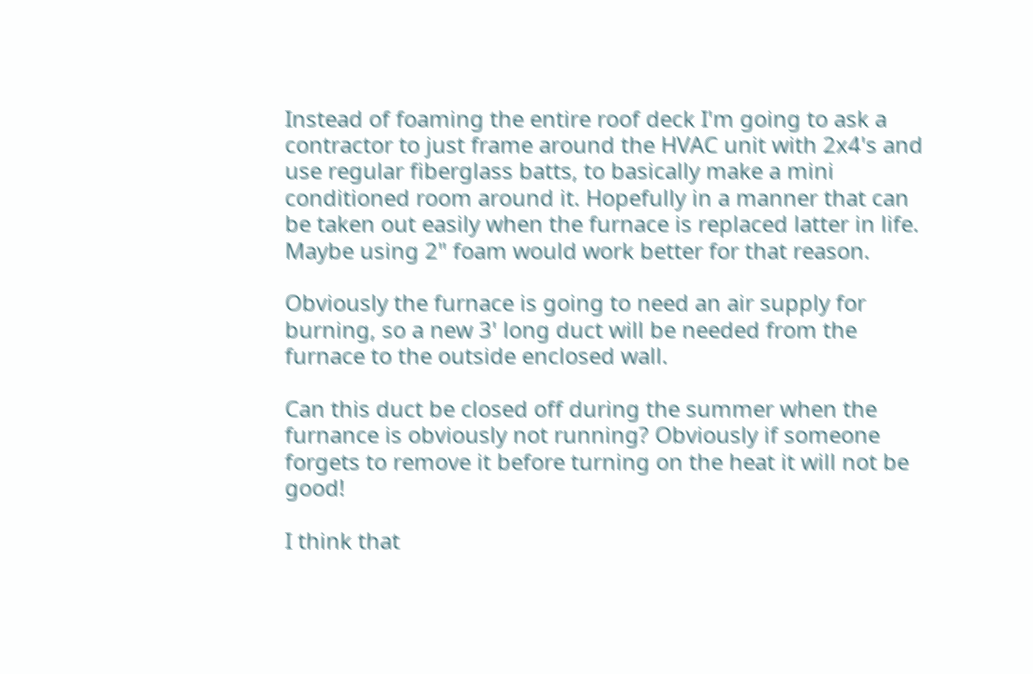Instead of foaming the entire roof deck I'm going to ask a contractor to just frame around the HVAC unit with 2x4's and use regular fiberglass batts, to basically make a mini conditioned room around it. Hopefully in a manner that can be taken out easily when the furnace is replaced latter in life. Maybe using 2" foam would work better for that reason.

Obviously the furnace is going to need an air supply for burning, so a new 3' long duct will be needed from the furnace to the outside enclosed wall.

Can this duct be closed off during the summer when the furnance is obviously not running? Obviously if someone forgets to remove it before turning on the heat it will not be good!

I think that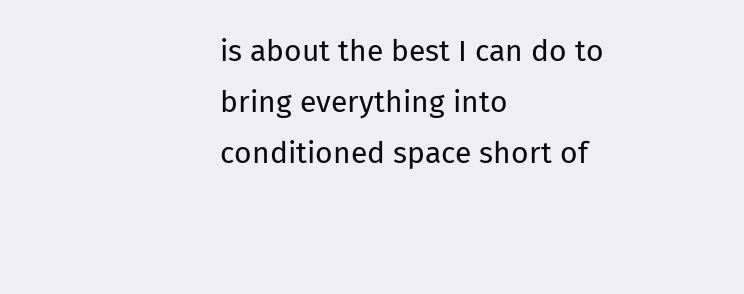is about the best I can do to bring everything into conditioned space short of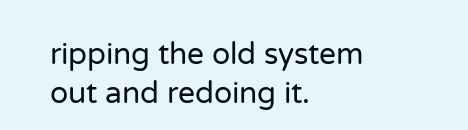ripping the old system out and redoing it.